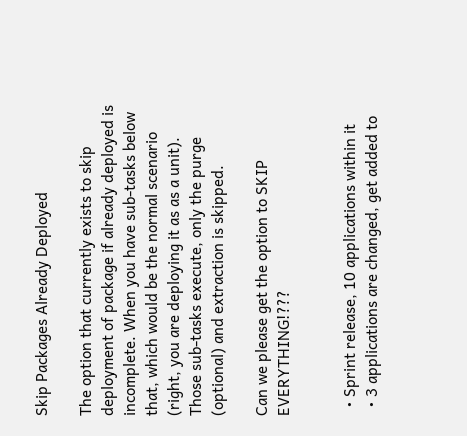Skip Packages Already Deployed

The option that currently exists to skip deployment of package if already deployed is incomplete. When you have sub-tasks below that, which would be the normal scenario (right, you are deploying it as as a unit). Those sub-tasks execute, only the purge (optional) and extraction is skipped.

Can we please get the option to SKIP EVERYTHING!???


  • Sprint release, 10 applications within it
  • 3 applications are changed, get added to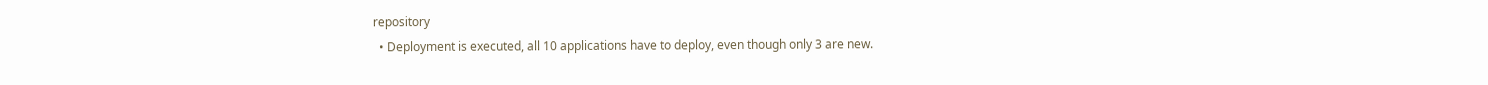repository
  • Deployment is executed, all 10 applications have to deploy, even though only 3 are new.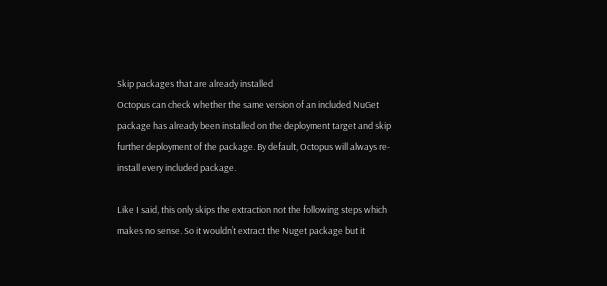Skip packages that are already installed
Octopus can check whether the same version of an included NuGet package has already been installed on the deployment target and skip further deployment of the package. By default, Octopus will always re-install every included package.

Like I said, this only skips the extraction not the following steps which makes no sense. So it wouldn’t extract the Nuget package but it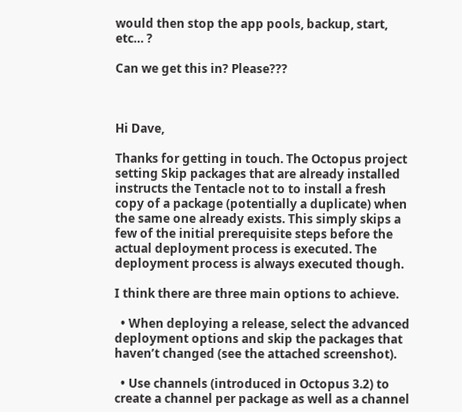would then stop the app pools, backup, start, etc… ?

Can we get this in? Please???



Hi Dave,

Thanks for getting in touch. The Octopus project setting Skip packages that are already installed instructs the Tentacle not to to install a fresh copy of a package (potentially a duplicate) when the same one already exists. This simply skips a few of the initial prerequisite steps before the actual deployment process is executed. The deployment process is always executed though.

I think there are three main options to achieve.

  • When deploying a release, select the advanced deployment options and skip the packages that haven’t changed (see the attached screenshot).

  • Use channels (introduced in Octopus 3.2) to create a channel per package as well as a channel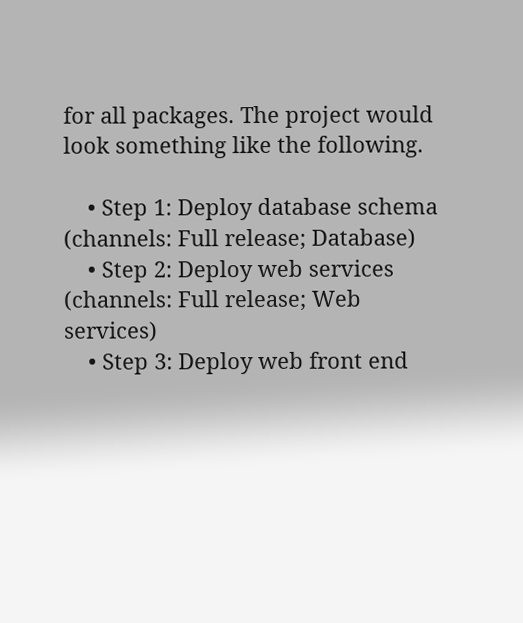for all packages. The project would look something like the following.

    • Step 1: Deploy database schema (channels: Full release; Database)
    • Step 2: Deploy web services (channels: Full release; Web services)
    • Step 3: Deploy web front end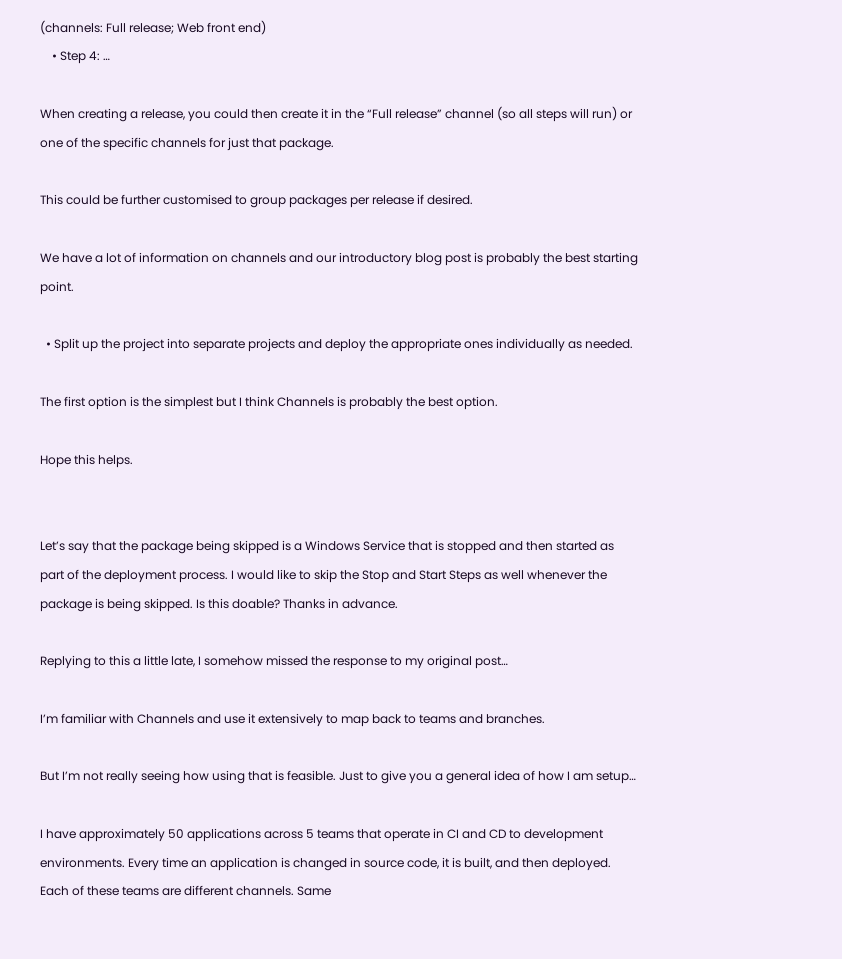(channels: Full release; Web front end)
    • Step 4: …

When creating a release, you could then create it in the “Full release” channel (so all steps will run) or one of the specific channels for just that package.

This could be further customised to group packages per release if desired.

We have a lot of information on channels and our introductory blog post is probably the best starting point.

  • Split up the project into separate projects and deploy the appropriate ones individually as needed.

The first option is the simplest but I think Channels is probably the best option.

Hope this helps.


Let’s say that the package being skipped is a Windows Service that is stopped and then started as part of the deployment process. I would like to skip the Stop and Start Steps as well whenever the package is being skipped. Is this doable? Thanks in advance.

Replying to this a little late, I somehow missed the response to my original post…

I’m familiar with Channels and use it extensively to map back to teams and branches.

But I’m not really seeing how using that is feasible. Just to give you a general idea of how I am setup…

I have approximately 50 applications across 5 teams that operate in CI and CD to development environments. Every time an application is changed in source code, it is built, and then deployed. Each of these teams are different channels. Same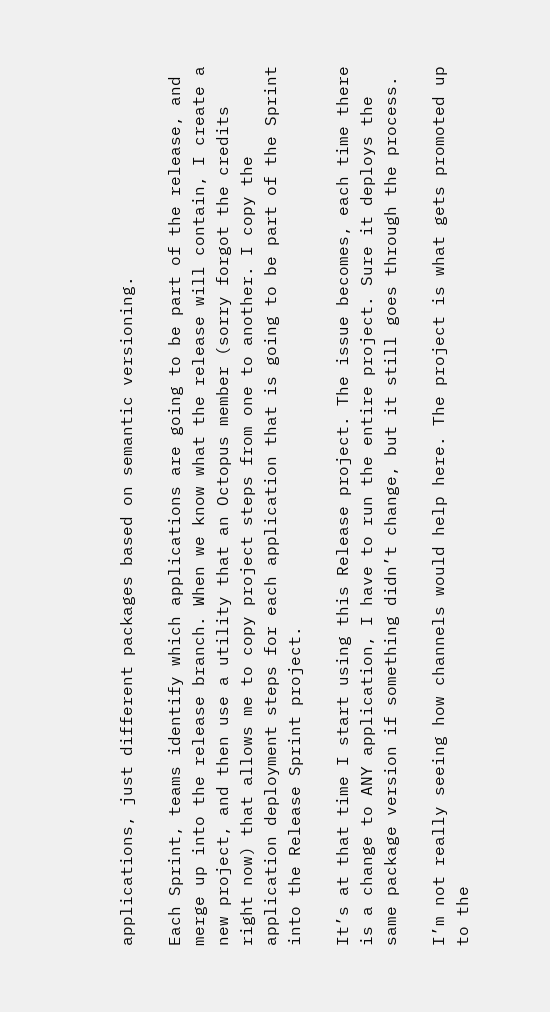applications, just different packages based on semantic versioning.

Each Sprint, teams identify which applications are going to be part of the release, and merge up into the release branch. When we know what the release will contain, I create a new project, and then use a utility that an Octopus member (sorry forgot the credits right now) that allows me to copy project steps from one to another. I copy the application deployment steps for each application that is going to be part of the Sprint into the Release Sprint project.

It’s at that time I start using this Release project. The issue becomes, each time there is a change to ANY application, I have to run the entire project. Sure it deploys the same package version if something didn’t change, but it still goes through the process.

I’m not really seeing how channels would help here. The project is what gets promoted up to the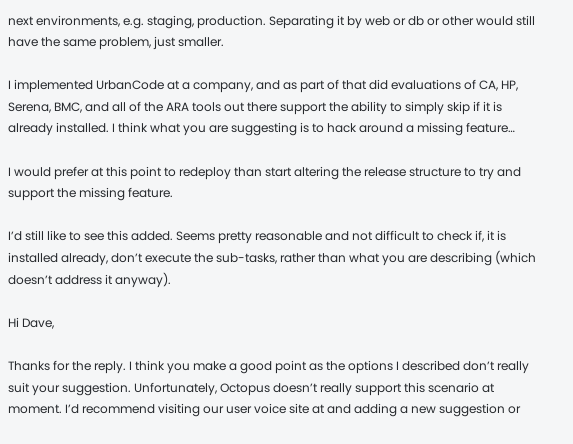next environments, e.g. staging, production. Separating it by web or db or other would still have the same problem, just smaller.

I implemented UrbanCode at a company, and as part of that did evaluations of CA, HP, Serena, BMC, and all of the ARA tools out there support the ability to simply skip if it is already installed. I think what you are suggesting is to hack around a missing feature…

I would prefer at this point to redeploy than start altering the release structure to try and support the missing feature.

I’d still like to see this added. Seems pretty reasonable and not difficult to check if, it is installed already, don’t execute the sub-tasks, rather than what you are describing (which doesn’t address it anyway).

Hi Dave,

Thanks for the reply. I think you make a good point as the options I described don’t really suit your suggestion. Unfortunately, Octopus doesn’t really support this scenario at moment. I’d recommend visiting our user voice site at and adding a new suggestion or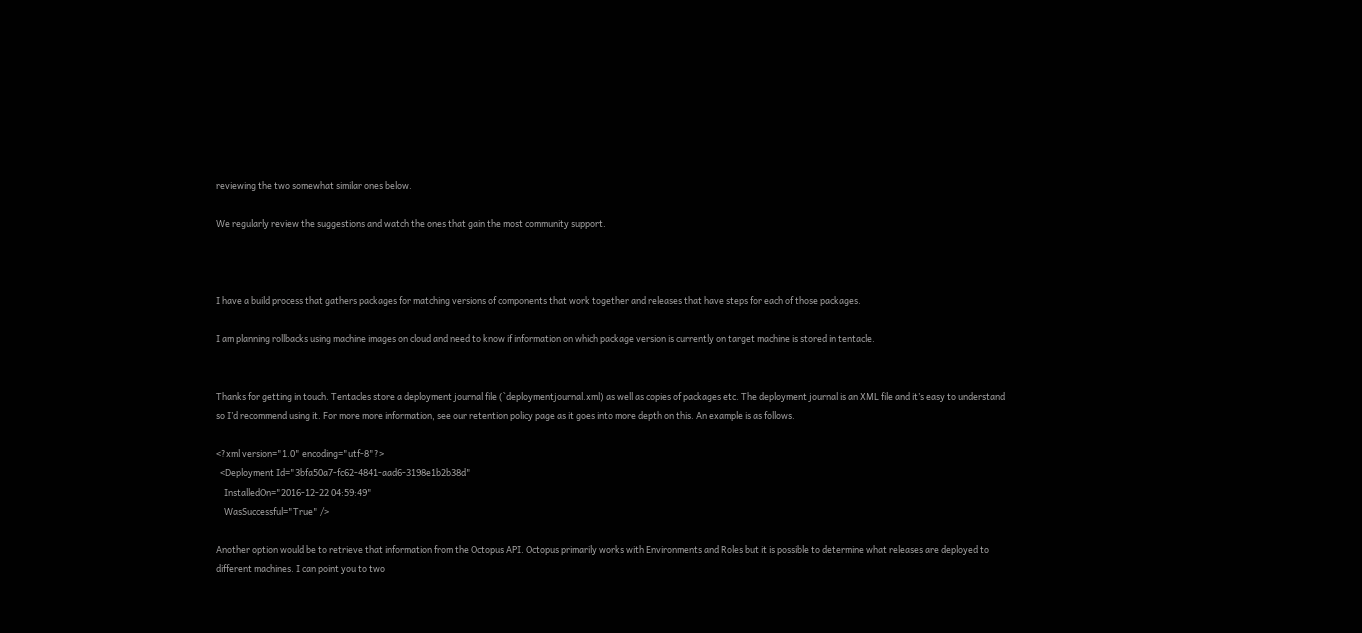reviewing the two somewhat similar ones below.

We regularly review the suggestions and watch the ones that gain the most community support.



I have a build process that gathers packages for matching versions of components that work together and releases that have steps for each of those packages.

I am planning rollbacks using machine images on cloud and need to know if information on which package version is currently on target machine is stored in tentacle.


Thanks for getting in touch. Tentacles store a deployment journal file (`deploymentjournal.xml) as well as copies of packages etc. The deployment journal is an XML file and it’s easy to understand so I’d recommend using it. For more more information, see our retention policy page as it goes into more depth on this. An example is as follows.

<?xml version="1.0" encoding="utf-8"?>
  <Deployment Id="3bfa50a7-fc62-4841-aad6-3198e1b2b38d"
    InstalledOn="2016-12-22 04:59:49"
    WasSuccessful="True" />

Another option would be to retrieve that information from the Octopus API. Octopus primarily works with Environments and Roles but it is possible to determine what releases are deployed to different machines. I can point you to two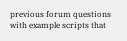previous forum questions with example scripts that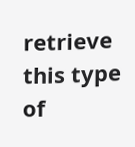retrieve this type of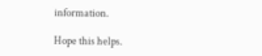information.

Hope this helps.